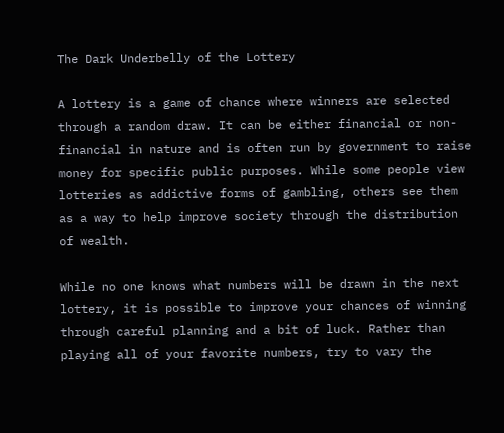The Dark Underbelly of the Lottery

A lottery is a game of chance where winners are selected through a random draw. It can be either financial or non-financial in nature and is often run by government to raise money for specific public purposes. While some people view lotteries as addictive forms of gambling, others see them as a way to help improve society through the distribution of wealth.

While no one knows what numbers will be drawn in the next lottery, it is possible to improve your chances of winning through careful planning and a bit of luck. Rather than playing all of your favorite numbers, try to vary the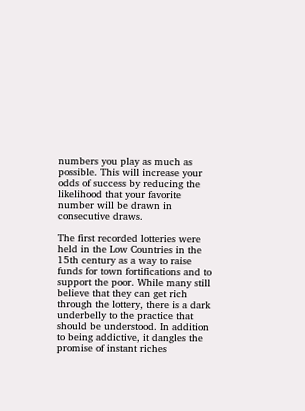numbers you play as much as possible. This will increase your odds of success by reducing the likelihood that your favorite number will be drawn in consecutive draws.

The first recorded lotteries were held in the Low Countries in the 15th century as a way to raise funds for town fortifications and to support the poor. While many still believe that they can get rich through the lottery, there is a dark underbelly to the practice that should be understood. In addition to being addictive, it dangles the promise of instant riches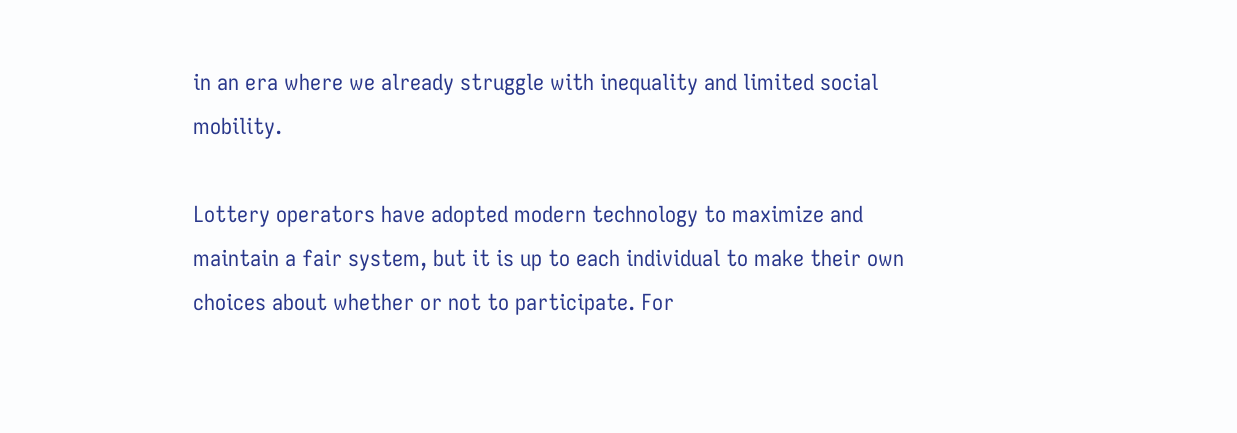in an era where we already struggle with inequality and limited social mobility.

Lottery operators have adopted modern technology to maximize and maintain a fair system, but it is up to each individual to make their own choices about whether or not to participate. For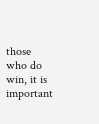those who do win, it is important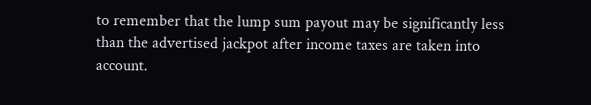to remember that the lump sum payout may be significantly less than the advertised jackpot after income taxes are taken into account.